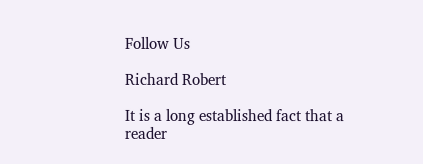Follow Us

Richard Robert

It is a long established fact that a reader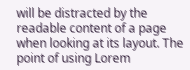will be distracted by the readable content of a page when looking at its layout. The point of using Lorem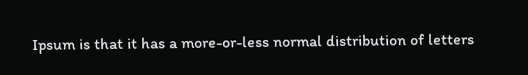Ipsum is that it has a more-or-less normal distribution of letters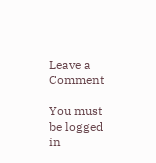Leave a Comment

You must be logged in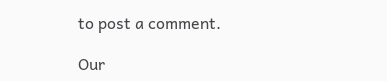to post a comment.

Our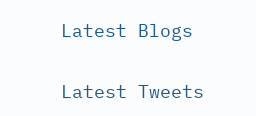Latest Blogs

Latest Tweets